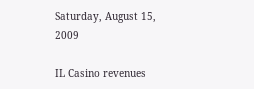Saturday, August 15, 2009

IL Casino revenues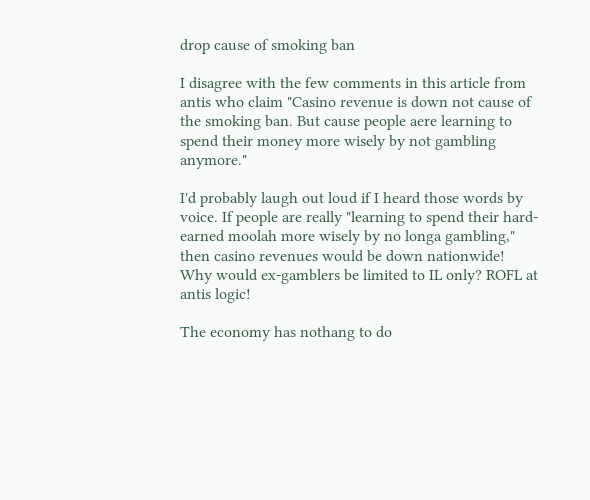drop cause of smoking ban

I disagree with the few comments in this article from antis who claim "Casino revenue is down not cause of the smoking ban. But cause people aere learning to spend their money more wisely by not gambling anymore."

I'd probably laugh out loud if I heard those words by voice. If people are really "learning to spend their hard-earned moolah more wisely by no longa gambling," then casino revenues would be down nationwide! Why would ex-gamblers be limited to IL only? ROFL at antis logic!

The economy has nothang to do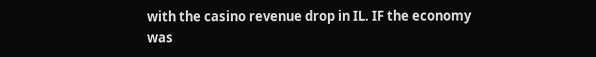with the casino revenue drop in IL. IF the economy was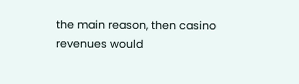the main reason, then casino revenues would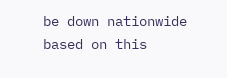be down nationwide based on this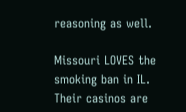reasoning as well.

Missouri LOVES the smoking ban in IL. Their casinos are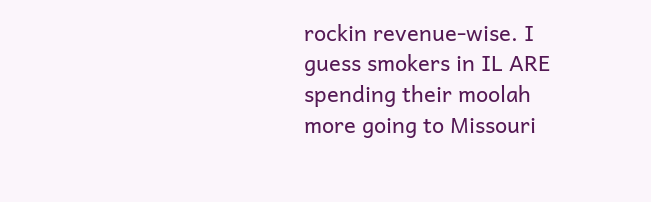rockin revenue-wise. I guess smokers in IL ARE spending their moolah more going to Missouri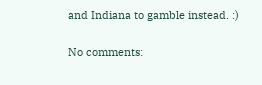and Indiana to gamble instead. :)

No comments: